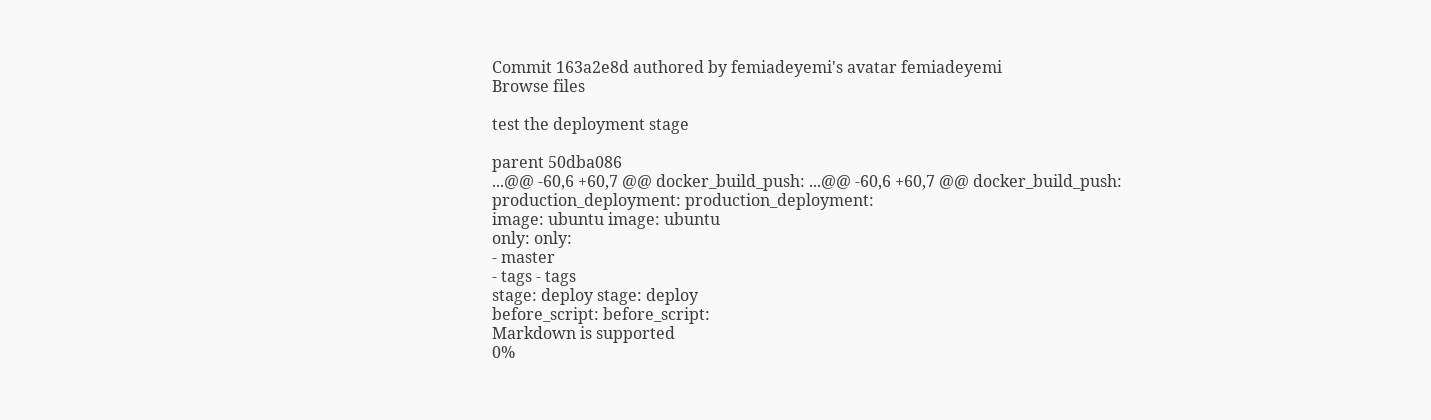Commit 163a2e8d authored by femiadeyemi's avatar femiadeyemi
Browse files

test the deployment stage

parent 50dba086
...@@ -60,6 +60,7 @@ docker_build_push: ...@@ -60,6 +60,7 @@ docker_build_push:
production_deployment: production_deployment:
image: ubuntu image: ubuntu
only: only:
- master
- tags - tags
stage: deploy stage: deploy
before_script: before_script:
Markdown is supported
0%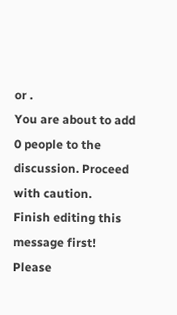or .
You are about to add 0 people to the discussion. Proceed with caution.
Finish editing this message first!
Please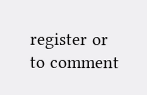register or to comment